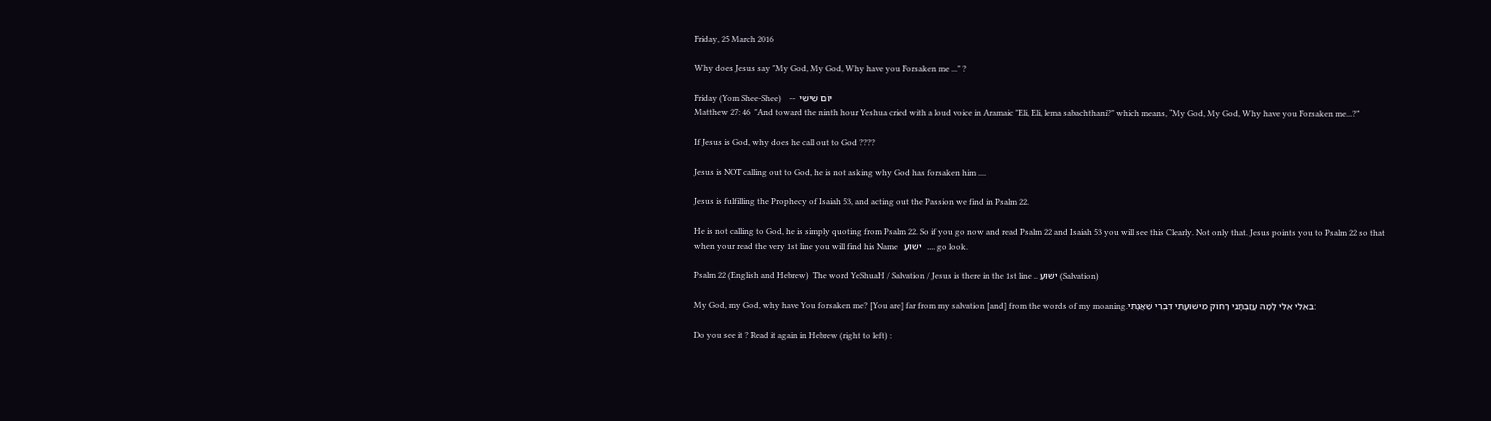Friday, 25 March 2016

Why does Jesus say "My God, My God, Why have you Forsaken me ..." ?

Friday (Yom Shee-Shee)    --  יוֹם שִׁישִׁי
Matthew 27: 46  "And toward the ninth hour Yeshua cried with a loud voice in Aramaic "Eli, Eli, lema sabachthani?" which means, “My God, My God, Why have you Forsaken me...?”

If Jesus is God, why does he call out to God ????

Jesus is NOT calling out to God, he is not asking why God has forsaken him ....

Jesus is fulfilling the Prophecy of Isaiah 53, and acting out the Passion we find in Psalm 22.

He is not calling to God, he is simply quoting from Psalm 22. So if you go now and read Psalm 22 and Isaiah 53 you will see this Clearly. Not only that. Jesus points you to Psalm 22 so that when your read the very 1st line you will find his Name   ישׁוּעָ  .... go look.

Psalm 22 (English and Hebrew)  The word YeShuaH / Salvation / Jesus is there in the 1st line .. ישׁוּעָ (Salvation)

My God, my God, why have You forsaken me? [You are] far from my salvation [and] from the words of my moaning.באֵלִי אֵלִי לָמָה עֲזַבְתָּנִי רָחוֹק מִישׁוּעָתִי דִּבְרֵי שַׁאֲגָתִי:

Do you see it ? Read it again in Hebrew (right to left) :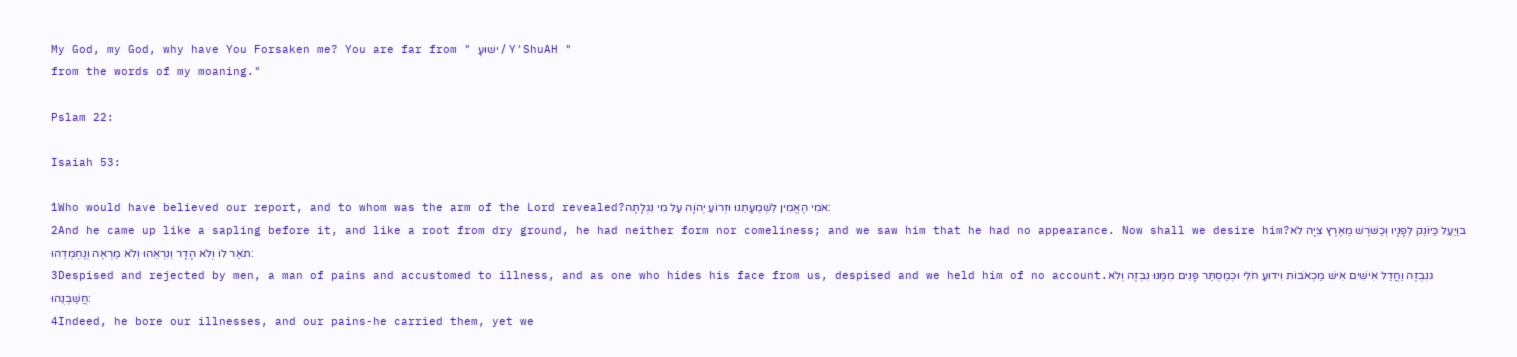My God, my God, why have You Forsaken me? You are far from " ישׁוּעָ / Y'ShuAH "
from the words of my moaning."

Pslam 22:

Isaiah 53:

1Who would have believed our report, and to whom was the arm of the Lord revealed?אמִי הֶאֱמִין לִשְׁמֻעָתֵנוּ וּזְרוֹעַ יְהֹוָה עַל מִי נִגְלָתָה:
2And he came up like a sapling before it, and like a root from dry ground, he had neither form nor comeliness; and we saw him that he had no appearance. Now shall we desire him?בוַיַּעַל כַּיּוֹנֵק לְפָנָיו וְכַשֹּׁרֶשׁ מֵאֶרֶץ צִיָּה לֹא תֹאַר לוֹ וְלֹא הָדָר וְנִרְאֵהוּ וְלֹא מַרְאֶה וְנֶחְמְדֵהוּ:
3Despised and rejected by men, a man of pains and accustomed to illness, and as one who hides his face from us, despised and we held him of no account.גנִבְזֶה וַחֲדַל אִישִׁים אִישׁ מַכְאֹבוֹת וִידוּעַ חֹלִי וּכְמַסְתֵּר פָּנִים מִמֶּנּוּ נִבְזֶה וְלֹא חֲשַׁבְנֻהוּ:
4Indeed, he bore our illnesses, and our pains-he carried them, yet we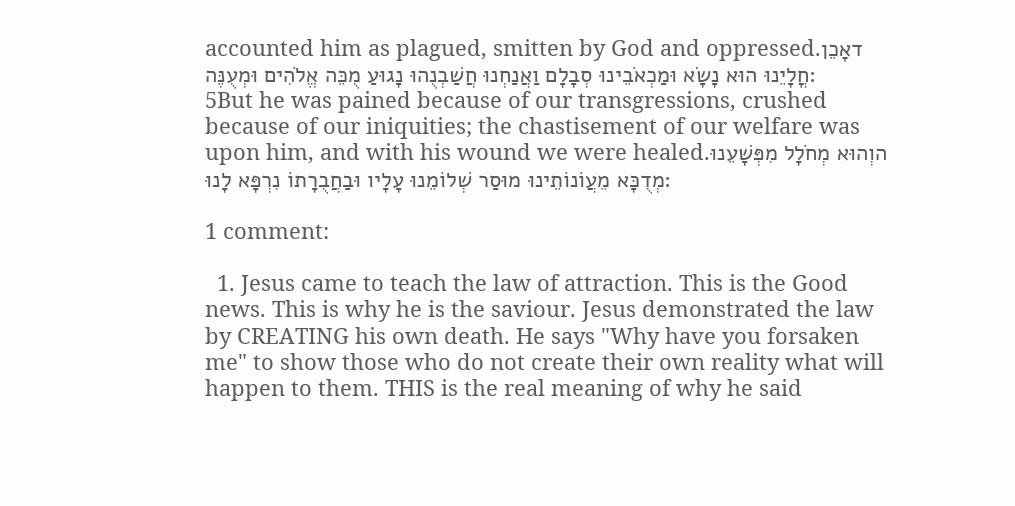accounted him as plagued, smitten by God and oppressed.דאָכֵן חֳלָיֵנוּ הוּא נָשָׂא וּמַכְאֹבֵינוּ סְבָלָם וַאֲנַחְנוּ חֲשַׁבְנֻהוּ נָגוּעַ מֻכֵּה אֱלֹהִים וּמְעֻנֶּה:
5But he was pained because of our transgressions, crushed because of our iniquities; the chastisement of our welfare was upon him, and with his wound we were healed.הוְהוּא מְחֹלָל מִפְּשָׁעֵנוּ מְדֻכָּא מֵעֲוֹנוֹתֵינוּ מוּסַר שְׁלוֹמֵנוּ עָלָיו וּבַחֲבֻרָתוֹ נִרְפָּא לָנוּ:

1 comment:

  1. Jesus came to teach the law of attraction. This is the Good news. This is why he is the saviour. Jesus demonstrated the law by CREATING his own death. He says "Why have you forsaken me" to show those who do not create their own reality what will happen to them. THIS is the real meaning of why he said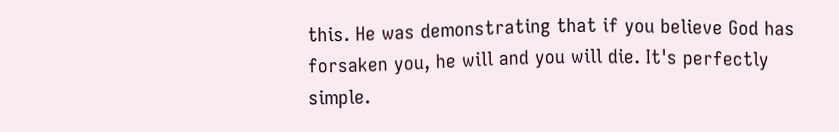this. He was demonstrating that if you believe God has forsaken you, he will and you will die. It's perfectly simple.